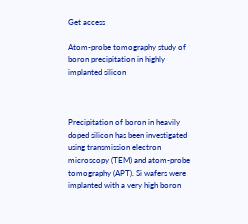Get access

Atom-probe tomography study of boron precipitation in highly implanted silicon



Precipitation of boron in heavily doped silicon has been investigated using transmission electron microscopy (TEM) and atom-probe tomography (APT). Si wafers were implanted with a very high boron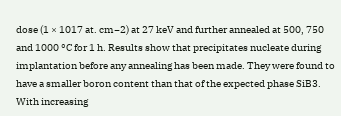dose (1 × 1017 at. cm−2) at 27 keV and further annealed at 500, 750 and 1000 °C for 1 h. Results show that precipitates nucleate during implantation before any annealing has been made. They were found to have a smaller boron content than that of the expected phase SiB3. With increasing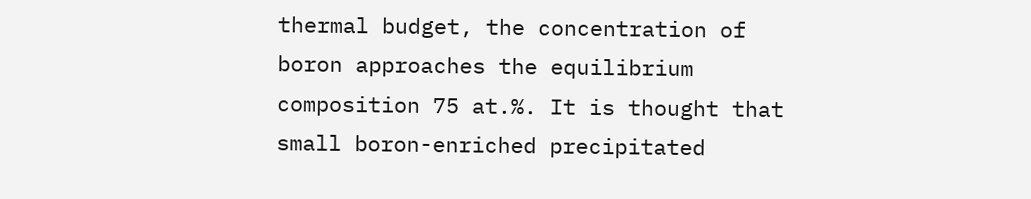thermal budget, the concentration of boron approaches the equilibrium composition 75 at.%. It is thought that small boron-enriched precipitated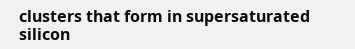clusters that form in supersaturated silicon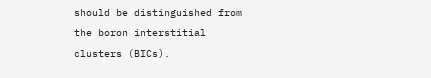should be distinguished from the boron interstitial clusters (BICs).